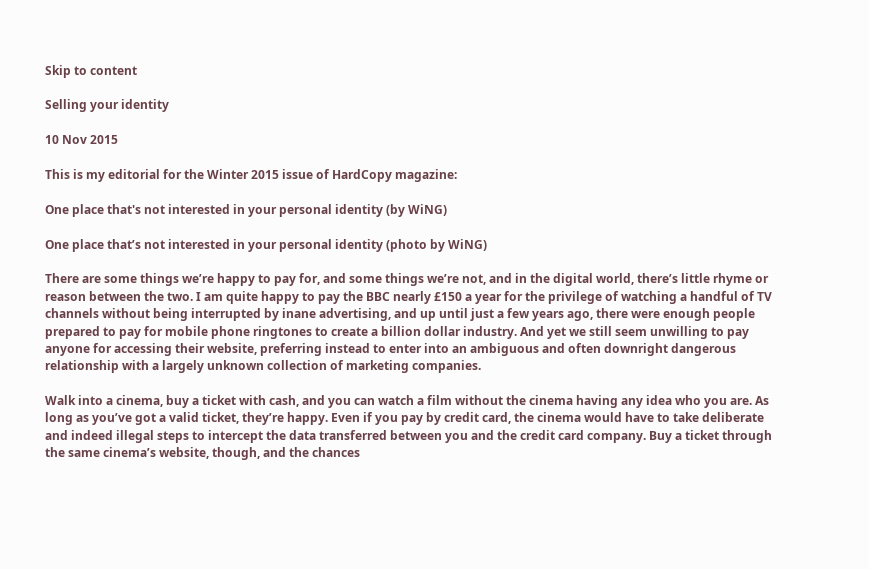Skip to content

Selling your identity

10 Nov 2015

This is my editorial for the Winter 2015 issue of HardCopy magazine:

One place that's not interested in your personal identity (by WiNG)

One place that’s not interested in your personal identity (photo by WiNG)

There are some things we’re happy to pay for, and some things we’re not, and in the digital world, there’s little rhyme or reason between the two. I am quite happy to pay the BBC nearly £150 a year for the privilege of watching a handful of TV channels without being interrupted by inane advertising, and up until just a few years ago, there were enough people prepared to pay for mobile phone ringtones to create a billion dollar industry. And yet we still seem unwilling to pay anyone for accessing their website, preferring instead to enter into an ambiguous and often downright dangerous relationship with a largely unknown collection of marketing companies.

Walk into a cinema, buy a ticket with cash, and you can watch a film without the cinema having any idea who you are. As long as you’ve got a valid ticket, they’re happy. Even if you pay by credit card, the cinema would have to take deliberate and indeed illegal steps to intercept the data transferred between you and the credit card company. Buy a ticket through the same cinema’s website, though, and the chances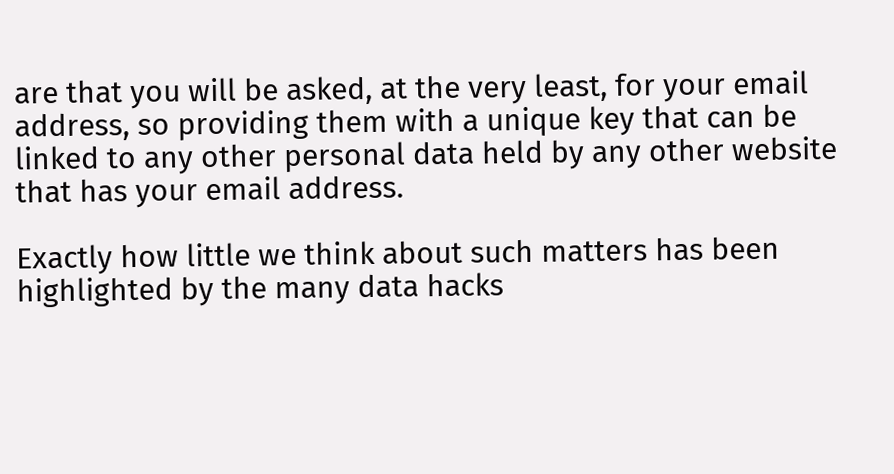are that you will be asked, at the very least, for your email address, so providing them with a unique key that can be linked to any other personal data held by any other website that has your email address.

Exactly how little we think about such matters has been highlighted by the many data hacks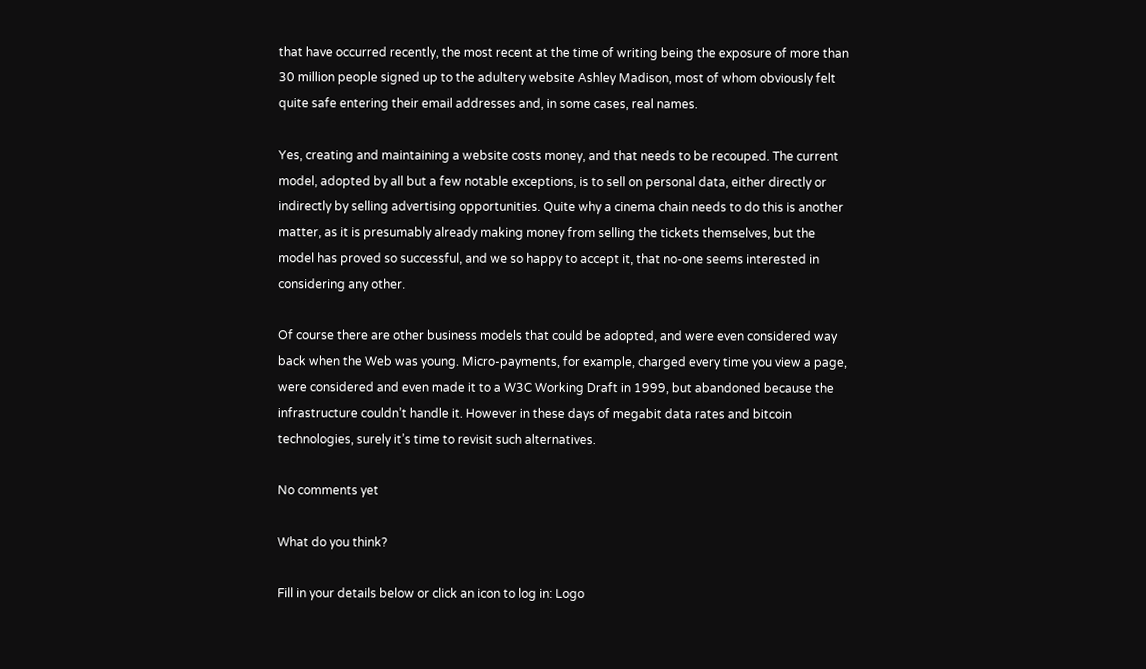that have occurred recently, the most recent at the time of writing being the exposure of more than 30 million people signed up to the adultery website Ashley Madison, most of whom obviously felt quite safe entering their email addresses and, in some cases, real names.

Yes, creating and maintaining a website costs money, and that needs to be recouped. The current model, adopted by all but a few notable exceptions, is to sell on personal data, either directly or indirectly by selling advertising opportunities. Quite why a cinema chain needs to do this is another matter, as it is presumably already making money from selling the tickets themselves, but the model has proved so successful, and we so happy to accept it, that no-one seems interested in considering any other.

Of course there are other business models that could be adopted, and were even considered way back when the Web was young. Micro-payments, for example, charged every time you view a page, were considered and even made it to a W3C Working Draft in 1999, but abandoned because the infrastructure couldn’t handle it. However in these days of megabit data rates and bitcoin technologies, surely it’s time to revisit such alternatives.

No comments yet

What do you think?

Fill in your details below or click an icon to log in: Logo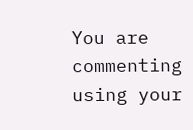You are commenting using your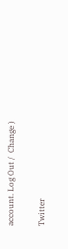account. Log Out /  Change )

Twitter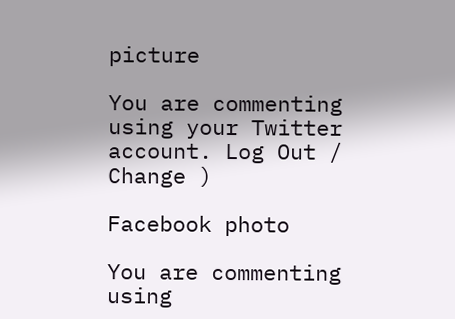picture

You are commenting using your Twitter account. Log Out /  Change )

Facebook photo

You are commenting using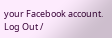your Facebook account. Log Out /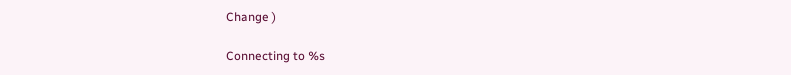Change )

Connecting to %s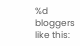%d bloggers like this: